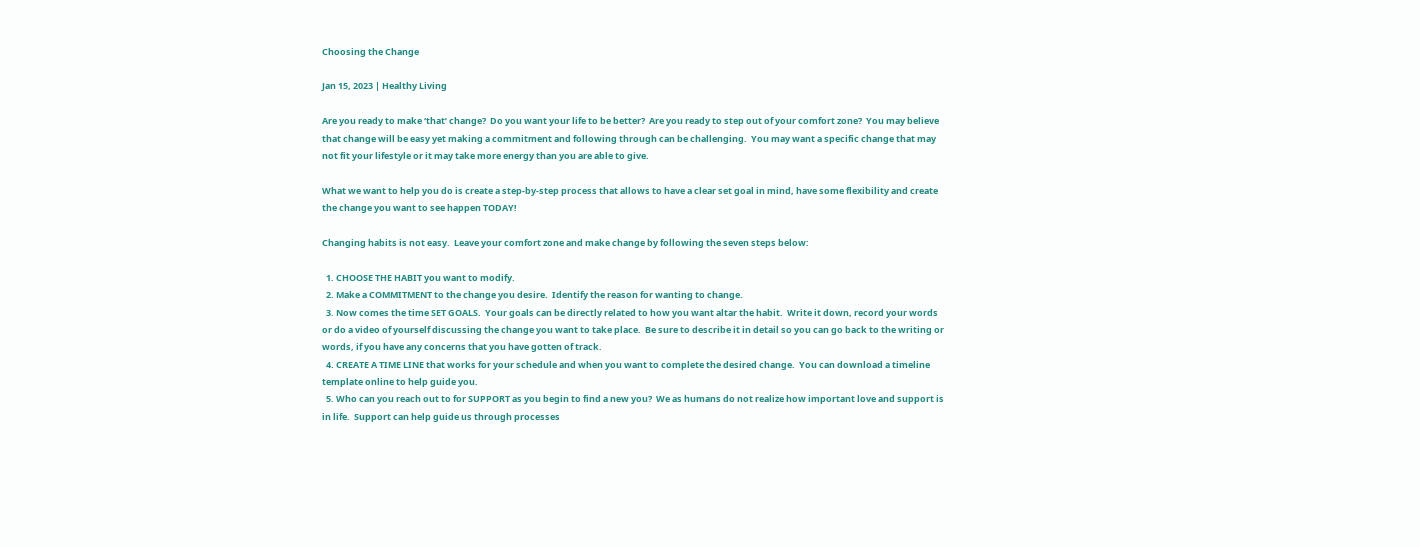Choosing the Change

Jan 15, 2023 | Healthy Living

Are you ready to make ‘that’ change?  Do you want your life to be better?  Are you ready to step out of your comfort zone?  You may believe that change will be easy yet making a commitment and following through can be challenging.  You may want a specific change that may not fit your lifestyle or it may take more energy than you are able to give.

What we want to help you do is create a step-by-step process that allows to have a clear set goal in mind, have some flexibility and create the change you want to see happen TODAY!

Changing habits is not easy.  Leave your comfort zone and make change by following the seven steps below:

  1. CHOOSE THE HABIT you want to modify.
  2. Make a COMMITMENT to the change you desire.  Identify the reason for wanting to change.
  3. Now comes the time SET GOALS.  Your goals can be directly related to how you want altar the habit.  Write it down, record your words or do a video of yourself discussing the change you want to take place.  Be sure to describe it in detail so you can go back to the writing or words, if you have any concerns that you have gotten of track.
  4. CREATE A TIME LINE that works for your schedule and when you want to complete the desired change.  You can download a timeline template online to help guide you.
  5. Who can you reach out to for SUPPORT as you begin to find a new you?  We as humans do not realize how important love and support is in life.  Support can help guide us through processes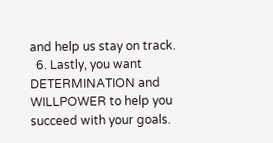and help us stay on track.
  6. Lastly, you want DETERMINATION and WILLPOWER to help you succeed with your goals.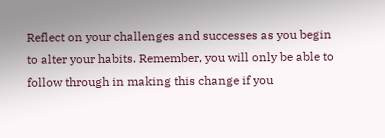Reflect on your challenges and successes as you begin to alter your habits. Remember, you will only be able to follow through in making this change if you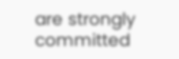are strongly committed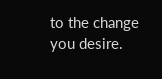to the change you desire.